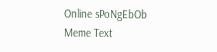Online sPoNgEbOb Meme Text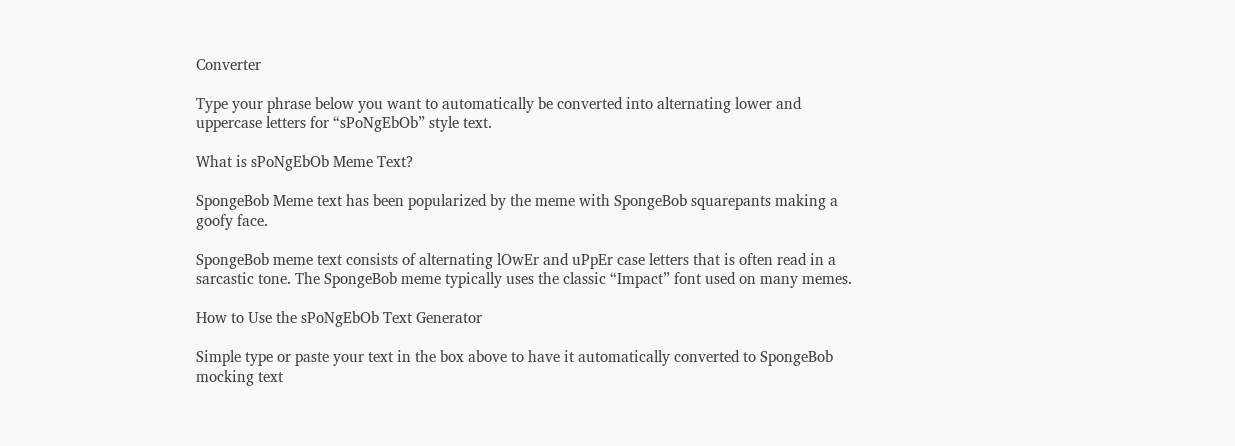Converter

Type your phrase below you want to automatically be converted into alternating lower and uppercase letters for “sPoNgEbOb” style text.

What is sPoNgEbOb Meme Text?

SpongeBob Meme text has been popularized by the meme with SpongeBob squarepants making a goofy face.

SpongeBob meme text consists of alternating lOwEr and uPpEr case letters that is often read in a sarcastic tone. The SpongeBob meme typically uses the classic “Impact” font used on many memes.

How to Use the sPoNgEbOb Text Generator

Simple type or paste your text in the box above to have it automatically converted to SpongeBob mocking text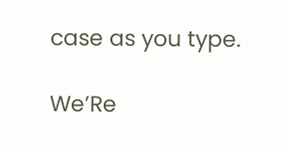case as you type.

We’Re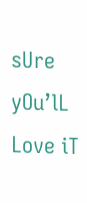sUre yOu’lL Love iT